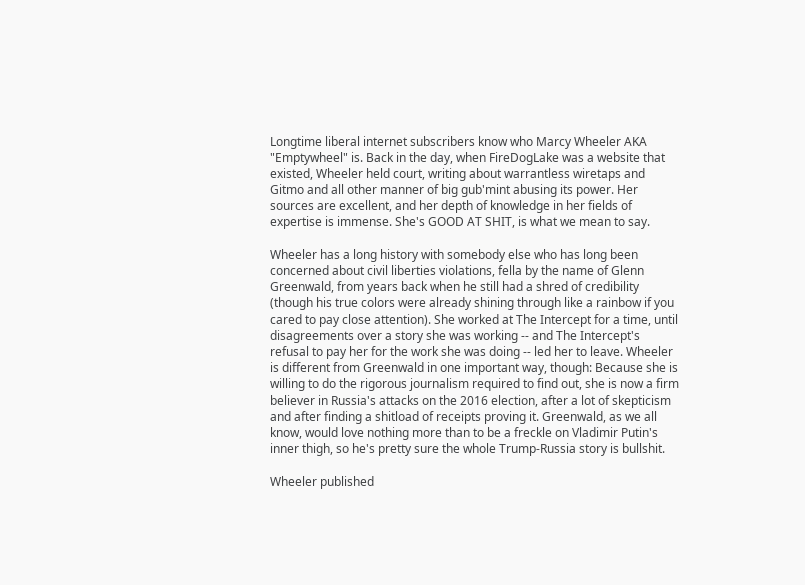Longtime liberal internet subscribers know who Marcy Wheeler AKA "Emptywheel" is. Back in the day, when FireDogLake was a website that existed, Wheeler held court, writing about warrantless wiretaps and Gitmo and all other manner of big gub'mint abusing its power. Her sources are excellent, and her depth of knowledge in her fields of expertise is immense. She's GOOD AT SHIT, is what we mean to say.

Wheeler has a long history with somebody else who has long been concerned about civil liberties violations, fella by the name of Glenn Greenwald, from years back when he still had a shred of credibility (though his true colors were already shining through like a rainbow if you cared to pay close attention). She worked at The Intercept for a time, until disagreements over a story she was working -- and The Intercept's refusal to pay her for the work she was doing -- led her to leave. Wheeler is different from Greenwald in one important way, though: Because she is willing to do the rigorous journalism required to find out, she is now a firm believer in Russia's attacks on the 2016 election, after a lot of skepticism and after finding a shitload of receipts proving it. Greenwald, as we all know, would love nothing more than to be a freckle on Vladimir Putin's inner thigh, so he's pretty sure the whole Trump-Russia story is bullshit.

Wheeler published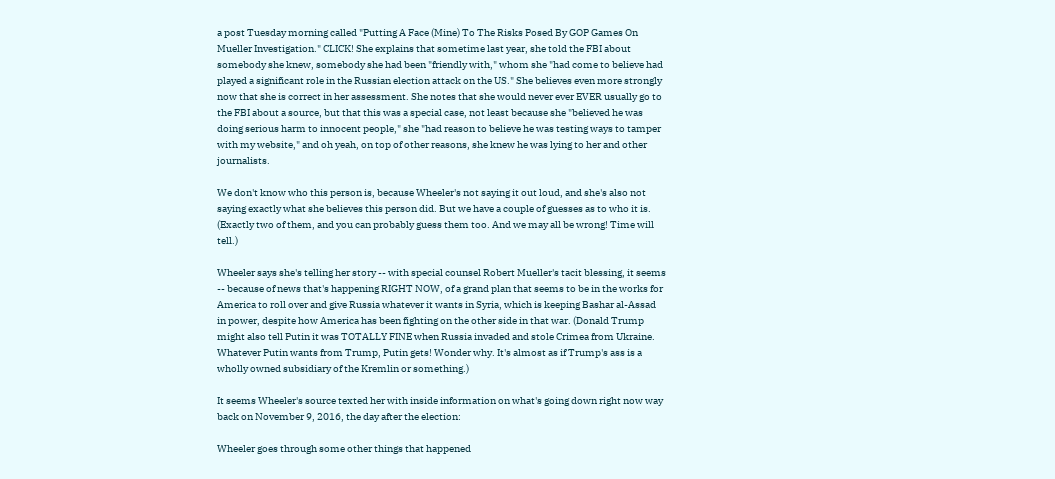a post Tuesday morning called "Putting A Face (Mine) To The Risks Posed By GOP Games On Mueller Investigation." CLICK! She explains that sometime last year, she told the FBI about somebody she knew, somebody she had been "friendly with," whom she "had come to believe had played a significant role in the Russian election attack on the US." She believes even more strongly now that she is correct in her assessment. She notes that she would never ever EVER usually go to the FBI about a source, but that this was a special case, not least because she "believed he was doing serious harm to innocent people," she "had reason to believe he was testing ways to tamper with my website," and oh yeah, on top of other reasons, she knew he was lying to her and other journalists.

We don't know who this person is, because Wheeler's not saying it out loud, and she's also not saying exactly what she believes this person did. But we have a couple of guesses as to who it is. (Exactly two of them, and you can probably guess them too. And we may all be wrong! Time will tell.)

Wheeler says she's telling her story -- with special counsel Robert Mueller's tacit blessing, it seems -- because of news that's happening RIGHT NOW, of a grand plan that seems to be in the works for America to roll over and give Russia whatever it wants in Syria, which is keeping Bashar al-Assad in power, despite how America has been fighting on the other side in that war. (Donald Trump might also tell Putin it was TOTALLY FINE when Russia invaded and stole Crimea from Ukraine. Whatever Putin wants from Trump, Putin gets! Wonder why. It's almost as if Trump's ass is a wholly owned subsidiary of the Kremlin or something.)

It seems Wheeler's source texted her with inside information on what's going down right now way back on November 9, 2016, the day after the election:

Wheeler goes through some other things that happened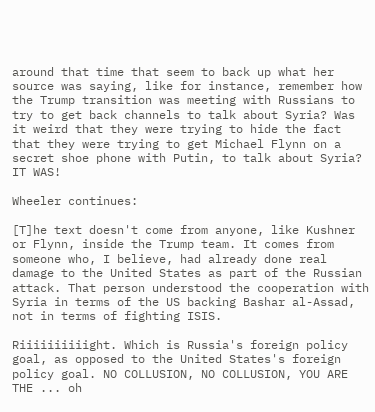around that time that seem to back up what her source was saying, like for instance, remember how the Trump transition was meeting with Russians to try to get back channels to talk about Syria? Was it weird that they were trying to hide the fact that they were trying to get Michael Flynn on a secret shoe phone with Putin, to talk about Syria? IT WAS!

Wheeler continues:

[T]he text doesn't come from anyone, like Kushner or Flynn, inside the Trump team. It comes from someone who, I believe, had already done real damage to the United States as part of the Russian attack. That person understood the cooperation with Syria in terms of the US backing Bashar al-Assad, not in terms of fighting ISIS.

Riiiiiiiiiight. Which is Russia's foreign policy goal, as opposed to the United States's foreign policy goal. NO COLLUSION, NO COLLUSION, YOU ARE THE ... oh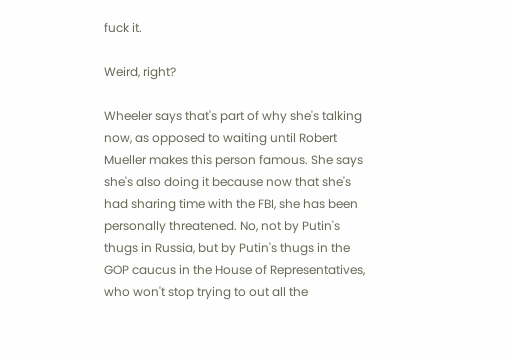fuck it.

Weird, right?

Wheeler says that's part of why she's talking now, as opposed to waiting until Robert Mueller makes this person famous. She says she's also doing it because now that she's had sharing time with the FBI, she has been personally threatened. No, not by Putin's thugs in Russia, but by Putin's thugs in the GOP caucus in the House of Representatives, who won't stop trying to out all the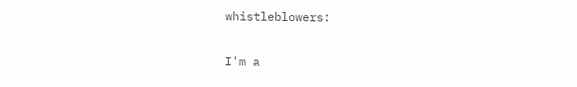whistleblowers:

I'm a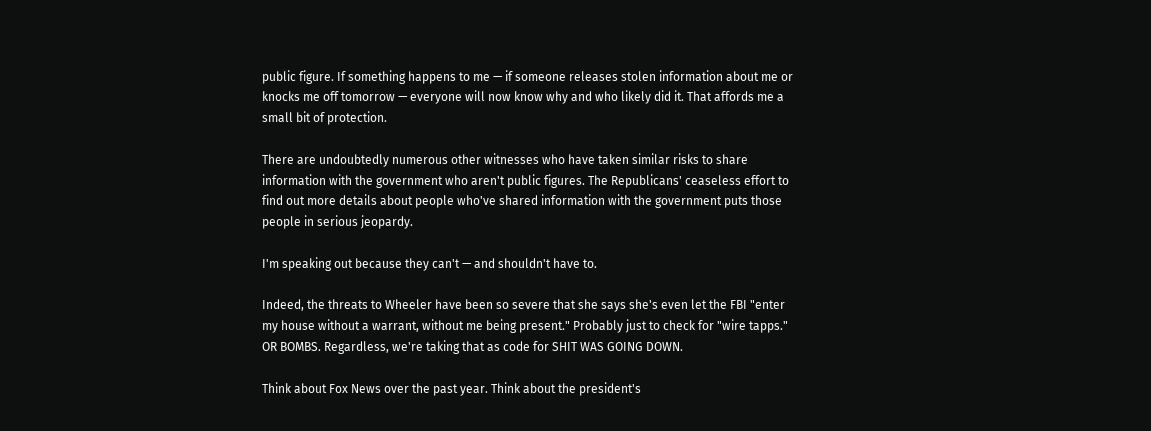public figure. If something happens to me — if someone releases stolen information about me or knocks me off tomorrow — everyone will now know why and who likely did it. That affords me a small bit of protection.

There are undoubtedly numerous other witnesses who have taken similar risks to share information with the government who aren't public figures. The Republicans' ceaseless effort to find out more details about people who've shared information with the government puts those people in serious jeopardy.

I'm speaking out because they can't — and shouldn't have to.

Indeed, the threats to Wheeler have been so severe that she says she's even let the FBI "enter my house without a warrant, without me being present." Probably just to check for "wire tapps." OR BOMBS. Regardless, we're taking that as code for SHIT WAS GOING DOWN.

Think about Fox News over the past year. Think about the president's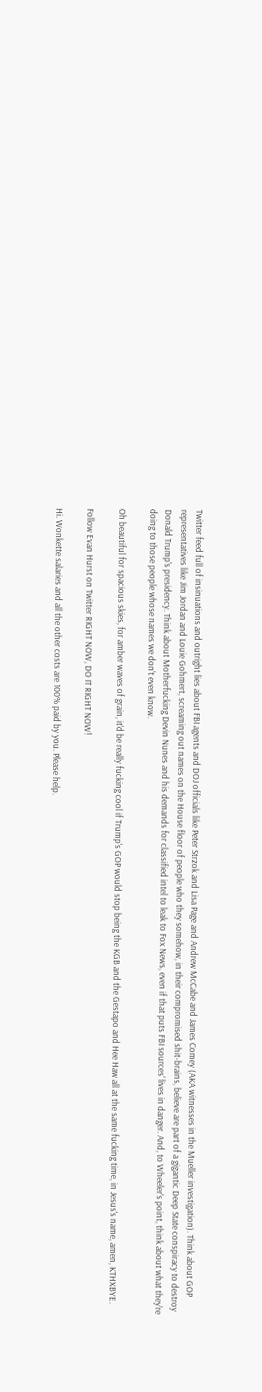Twitter feed full of insinuations and outright lies about FBI agents and DOJ officials like Peter Strzok and Lisa Page and Andrew McCabe and James Comey (AKA witnesses in the Mueller investigation). Think about GOP representatives like Jim Jordan and Louie Gohmert, screaming out names on the House floor of people who they somehow, in their compromised shit-brains, believe are part of a gigantic Deep State conspiracy to destroy Donald Trump's presidency. Think about Motherfucking Devin Nunes and his demands for classified intel to leak to Fox News, even if that puts FBI sources' lives in danger. And, to Wheeler's point, think about what they're doing to those people whose names we don't even know.

Oh beautiful for spacious skies, for amber waves of grain, it'd be really fucking cool if Trump's GOP would stop being the KGB and the Gestapo and Hee Haw all at the same fucking time, in Jesus's name, amen, KTHXBYE.

Follow Evan Hurst on Twitter RIGHT NOW, DO IT RIGHT NOW!

Hi. Wonkette salaries and all the other costs are 100% paid by you. Please help.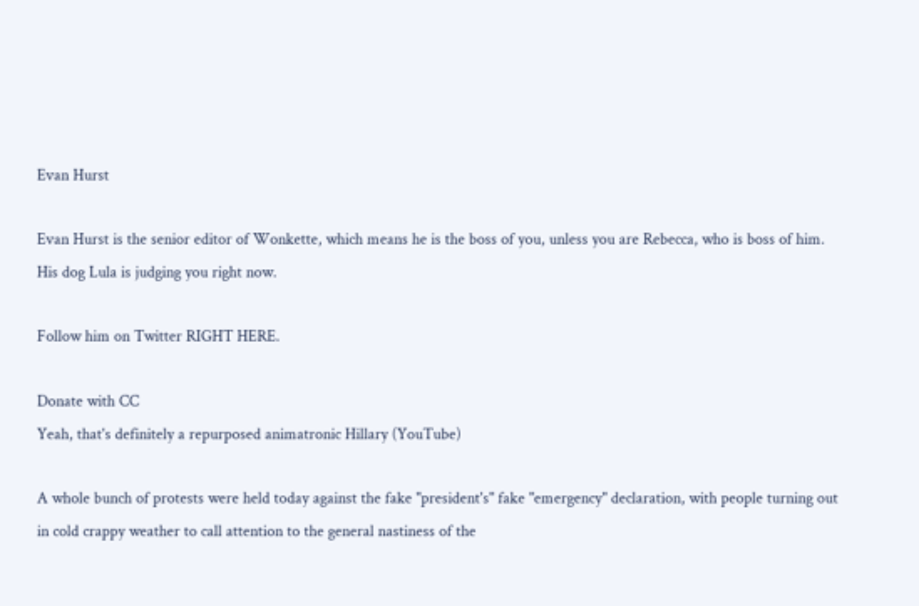Evan Hurst

Evan Hurst is the senior editor of Wonkette, which means he is the boss of you, unless you are Rebecca, who is boss of him. His dog Lula is judging you right now.

Follow him on Twitter RIGHT HERE.

Donate with CC
Yeah, that's definitely a repurposed animatronic Hillary (YouTube)

A whole bunch of protests were held today against the fake "president's" fake "emergency" declaration, with people turning out in cold crappy weather to call attention to the general nastiness of the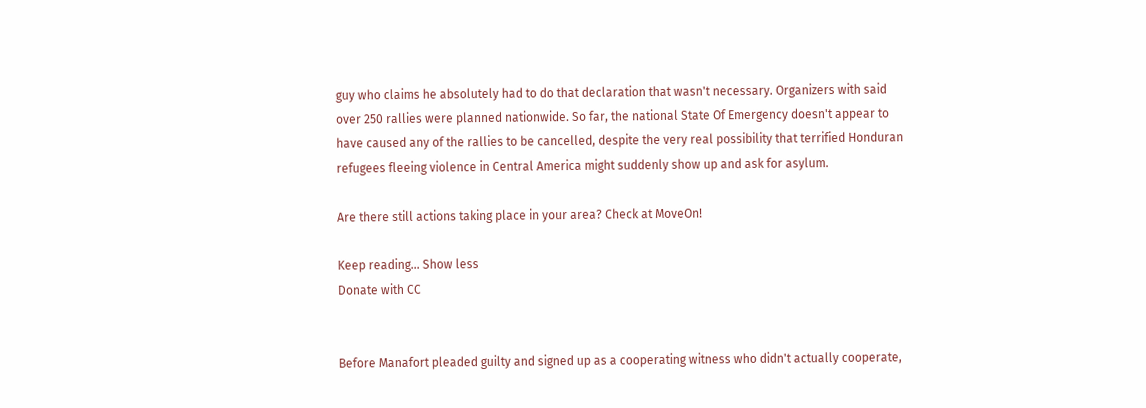guy who claims he absolutely had to do that declaration that wasn't necessary. Organizers with said over 250 rallies were planned nationwide. So far, the national State Of Emergency doesn't appear to have caused any of the rallies to be cancelled, despite the very real possibility that terrified Honduran refugees fleeing violence in Central America might suddenly show up and ask for asylum.

Are there still actions taking place in your area? Check at MoveOn!

Keep reading... Show less
Donate with CC


Before Manafort pleaded guilty and signed up as a cooperating witness who didn't actually cooperate,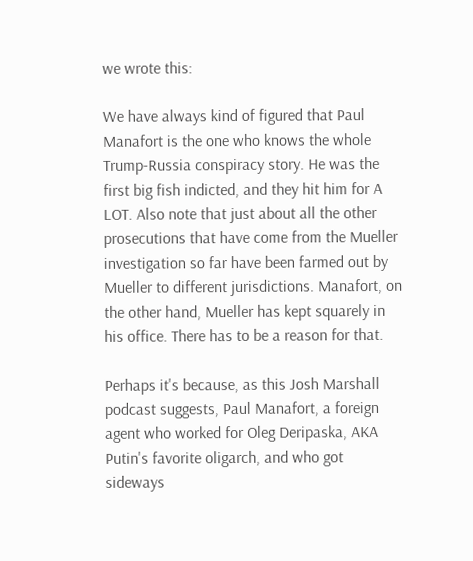we wrote this:

We have always kind of figured that Paul Manafort is the one who knows the whole Trump-Russia conspiracy story. He was the first big fish indicted, and they hit him for A LOT. Also note that just about all the other prosecutions that have come from the Mueller investigation so far have been farmed out by Mueller to different jurisdictions. Manafort, on the other hand, Mueller has kept squarely in his office. There has to be a reason for that.

Perhaps it's because, as this Josh Marshall podcast suggests, Paul Manafort, a foreign agent who worked for Oleg Deripaska, AKA Putin's favorite oligarch, and who got sideways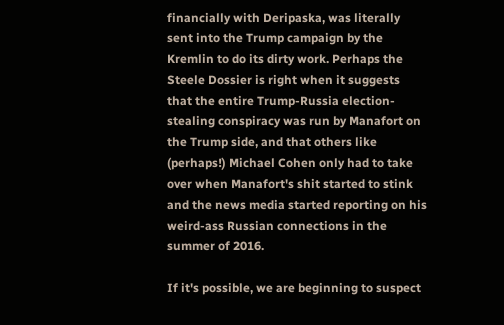financially with Deripaska, was literally sent into the Trump campaign by the Kremlin to do its dirty work. Perhaps the Steele Dossier is right when it suggests that the entire Trump-Russia election-stealing conspiracy was run by Manafort on the Trump side, and that others like (perhaps!) Michael Cohen only had to take over when Manafort's shit started to stink and the news media started reporting on his weird-ass Russian connections in the summer of 2016.

If it's possible, we are beginning to suspect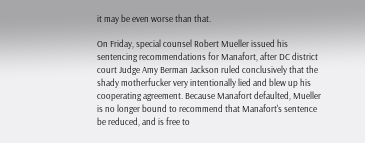it may be even worse than that.

On Friday, special counsel Robert Mueller issued his sentencing recommendations for Manafort, after DC district court Judge Amy Berman Jackson ruled conclusively that the shady motherfucker very intentionally lied and blew up his cooperating agreement. Because Manafort defaulted, Mueller is no longer bound to recommend that Manafort's sentence be reduced, and is free to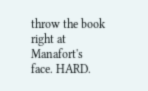throw the book right at Manafort's face. HARD.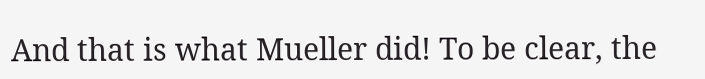And that is what Mueller did! To be clear, the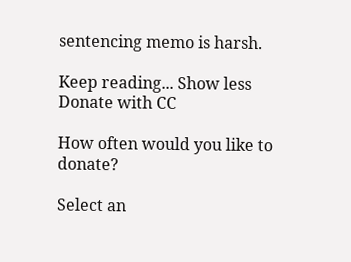sentencing memo is harsh.

Keep reading... Show less
Donate with CC

How often would you like to donate?

Select an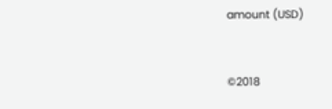amount (USD)


©2018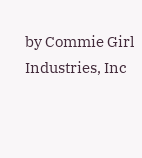by Commie Girl Industries, Inc